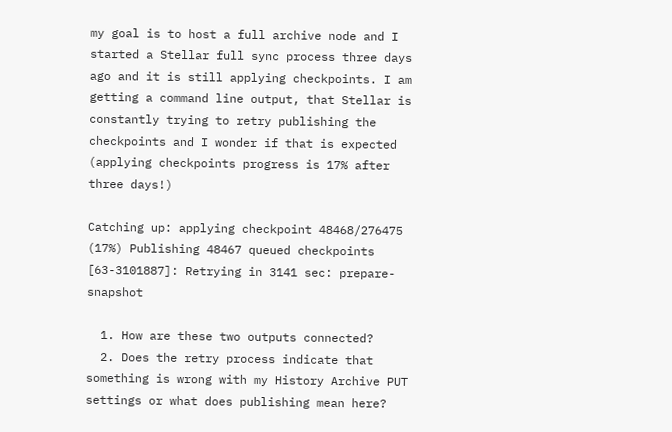my goal is to host a full archive node and I started a Stellar full sync process three days ago and it is still applying checkpoints. I am getting a command line output, that Stellar is constantly trying to retry publishing the checkpoints and I wonder if that is expected (applying checkpoints progress is 17% after three days!)

Catching up: applying checkpoint 48468/276475 (17%) Publishing 48467 queued checkpoints [63-3101887]: Retrying in 3141 sec: prepare-snapshot

  1. How are these two outputs connected?
  2. Does the retry process indicate that something is wrong with my History Archive PUT settings or what does publishing mean here?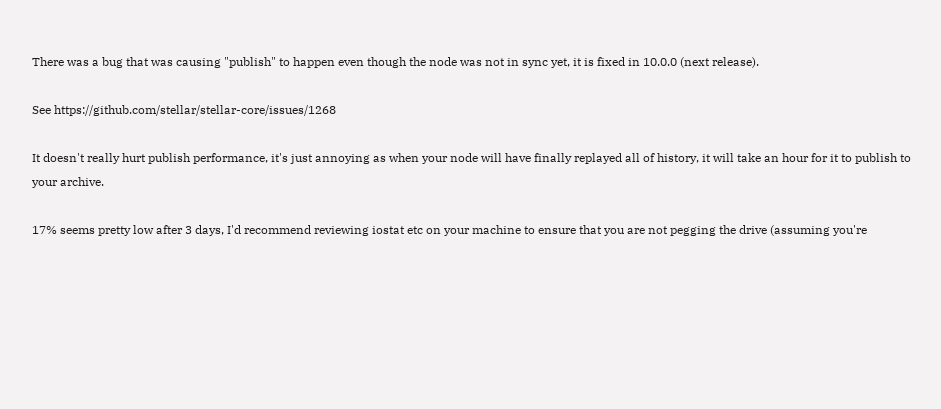There was a bug that was causing "publish" to happen even though the node was not in sync yet, it is fixed in 10.0.0 (next release).

See https://github.com/stellar/stellar-core/issues/1268

It doesn't really hurt publish performance, it's just annoying as when your node will have finally replayed all of history, it will take an hour for it to publish to your archive.

17% seems pretty low after 3 days, I'd recommend reviewing iostat etc on your machine to ensure that you are not pegging the drive (assuming you're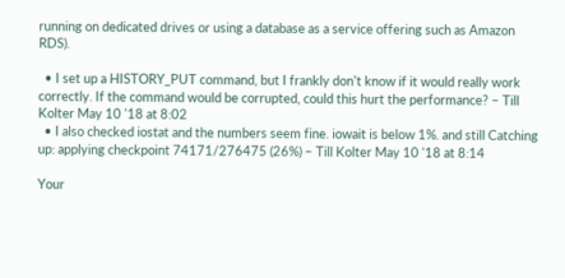running on dedicated drives or using a database as a service offering such as Amazon RDS).

  • I set up a HISTORY_PUT command, but I frankly don't know if it would really work correctly. If the command would be corrupted, could this hurt the performance? – Till Kolter May 10 '18 at 8:02
  • I also checked iostat and the numbers seem fine. iowait is below 1%. and still Catching up: applying checkpoint 74171/276475 (26%) – Till Kolter May 10 '18 at 8:14

Your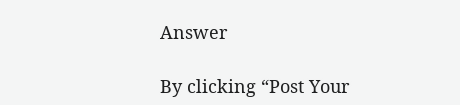Answer

By clicking “Post Your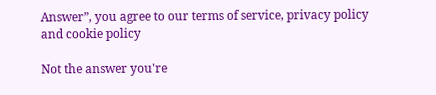Answer”, you agree to our terms of service, privacy policy and cookie policy

Not the answer you're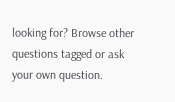looking for? Browse other questions tagged or ask your own question.